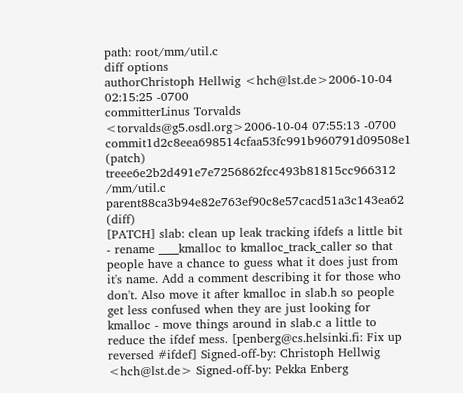path: root/mm/util.c
diff options
authorChristoph Hellwig <hch@lst.de>2006-10-04 02:15:25 -0700
committerLinus Torvalds <torvalds@g5.osdl.org>2006-10-04 07:55:13 -0700
commit1d2c8eea698514cfaa53fc991b960791d09508e1 (patch)
treee6e2b2d491e7e7256862fcc493b81815cc966312 /mm/util.c
parent88ca3b94e82e763ef90c8e57cacd51a3c143ea62 (diff)
[PATCH] slab: clean up leak tracking ifdefs a little bit
- rename ____kmalloc to kmalloc_track_caller so that people have a chance to guess what it does just from it's name. Add a comment describing it for those who don't. Also move it after kmalloc in slab.h so people get less confused when they are just looking for kmalloc - move things around in slab.c a little to reduce the ifdef mess. [penberg@cs.helsinki.fi: Fix up reversed #ifdef] Signed-off-by: Christoph Hellwig <hch@lst.de> Signed-off-by: Pekka Enberg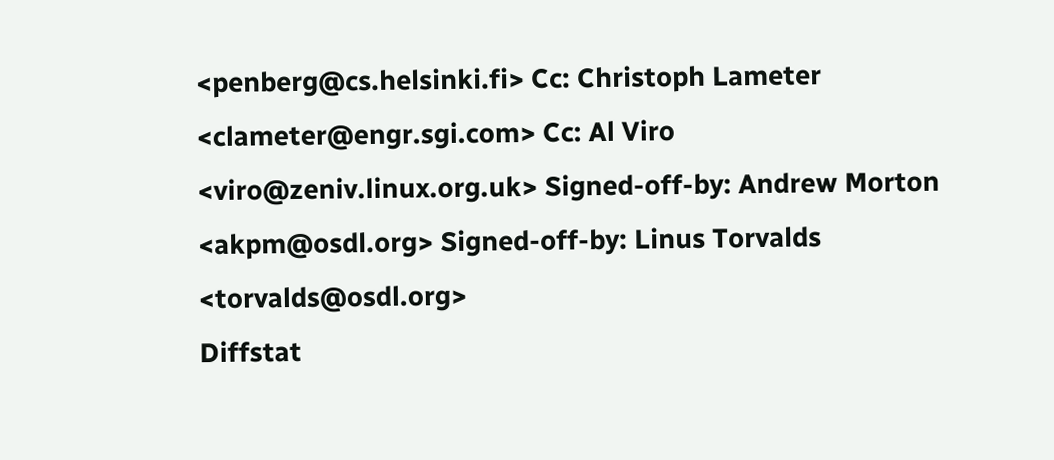<penberg@cs.helsinki.fi> Cc: Christoph Lameter <clameter@engr.sgi.com> Cc: Al Viro <viro@zeniv.linux.org.uk> Signed-off-by: Andrew Morton <akpm@osdl.org> Signed-off-by: Linus Torvalds <torvalds@osdl.org>
Diffstat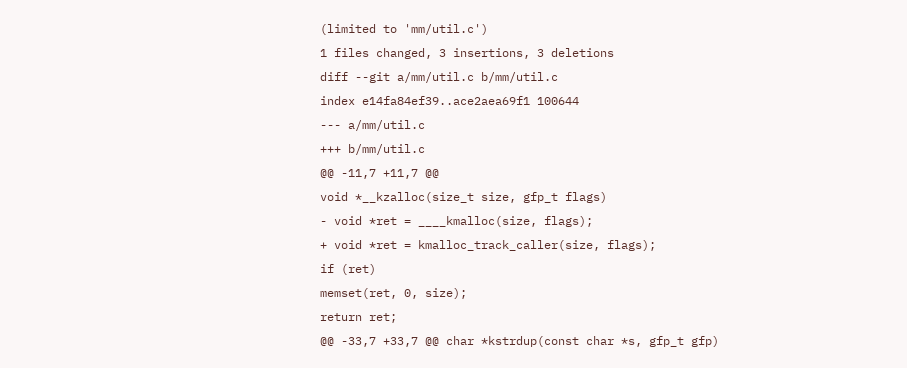(limited to 'mm/util.c')
1 files changed, 3 insertions, 3 deletions
diff --git a/mm/util.c b/mm/util.c
index e14fa84ef39..ace2aea69f1 100644
--- a/mm/util.c
+++ b/mm/util.c
@@ -11,7 +11,7 @@
void *__kzalloc(size_t size, gfp_t flags)
- void *ret = ____kmalloc(size, flags);
+ void *ret = kmalloc_track_caller(size, flags);
if (ret)
memset(ret, 0, size);
return ret;
@@ -33,7 +33,7 @@ char *kstrdup(const char *s, gfp_t gfp)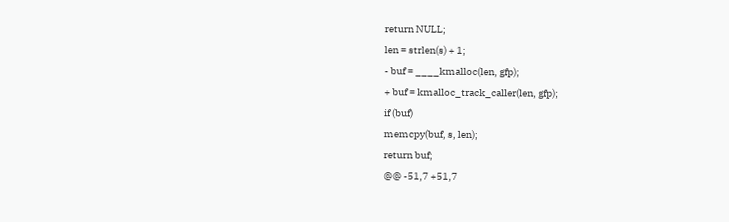return NULL;
len = strlen(s) + 1;
- buf = ____kmalloc(len, gfp);
+ buf = kmalloc_track_caller(len, gfp);
if (buf)
memcpy(buf, s, len);
return buf;
@@ -51,7 +51,7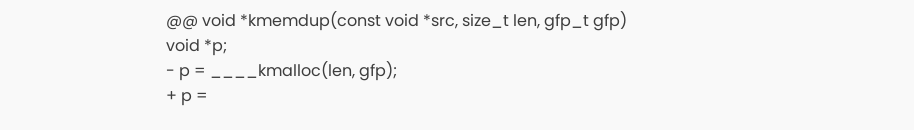@@ void *kmemdup(const void *src, size_t len, gfp_t gfp)
void *p;
- p = ____kmalloc(len, gfp);
+ p =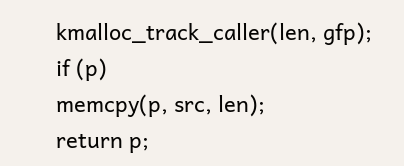kmalloc_track_caller(len, gfp);
if (p)
memcpy(p, src, len);
return p;